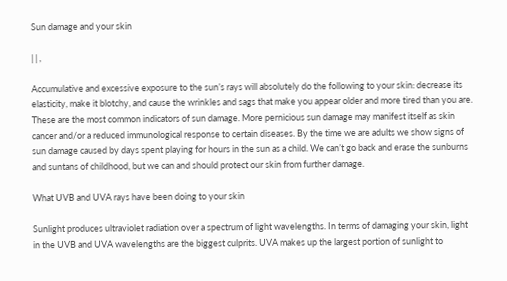Sun damage and your skin

| | ,

Accumulative and excessive exposure to the sun’s rays will absolutely do the following to your skin: decrease its elasticity, make it blotchy, and cause the wrinkles and sags that make you appear older and more tired than you are. These are the most common indicators of sun damage. More pernicious sun damage may manifest itself as skin cancer and/or a reduced immunological response to certain diseases. By the time we are adults we show signs of sun damage caused by days spent playing for hours in the sun as a child. We can’t go back and erase the sunburns and suntans of childhood, but we can and should protect our skin from further damage.

What UVB and UVA rays have been doing to your skin

Sunlight produces ultraviolet radiation over a spectrum of light wavelengths. In terms of damaging your skin, light in the UVB and UVA wavelengths are the biggest culprits. UVA makes up the largest portion of sunlight to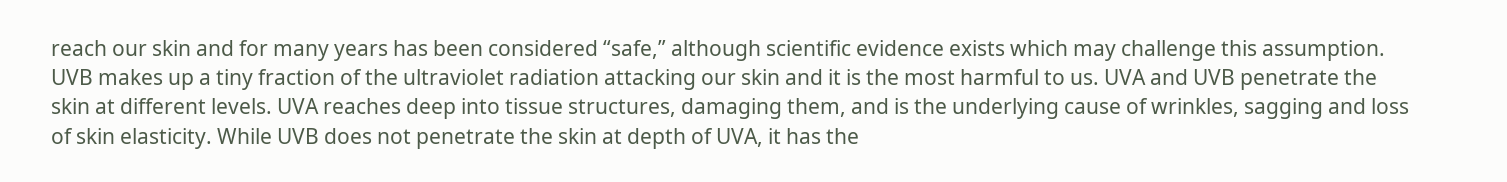reach our skin and for many years has been considered “safe,” although scientific evidence exists which may challenge this assumption. UVB makes up a tiny fraction of the ultraviolet radiation attacking our skin and it is the most harmful to us. UVA and UVB penetrate the skin at different levels. UVA reaches deep into tissue structures, damaging them, and is the underlying cause of wrinkles, sagging and loss of skin elasticity. While UVB does not penetrate the skin at depth of UVA, it has the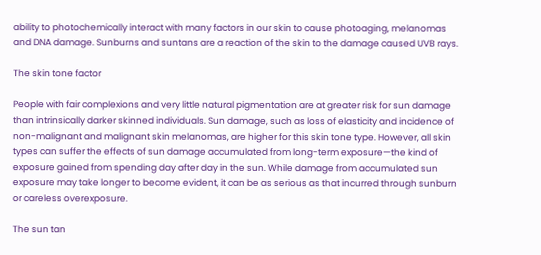ability to photochemically interact with many factors in our skin to cause photoaging, melanomas and DNA damage. Sunburns and suntans are a reaction of the skin to the damage caused UVB rays.

The skin tone factor

People with fair complexions and very little natural pigmentation are at greater risk for sun damage than intrinsically darker skinned individuals. Sun damage, such as loss of elasticity and incidence of non-malignant and malignant skin melanomas, are higher for this skin tone type. However, all skin types can suffer the effects of sun damage accumulated from long-term exposure—the kind of exposure gained from spending day after day in the sun. While damage from accumulated sun exposure may take longer to become evident, it can be as serious as that incurred through sunburn or careless overexposure.

The sun tan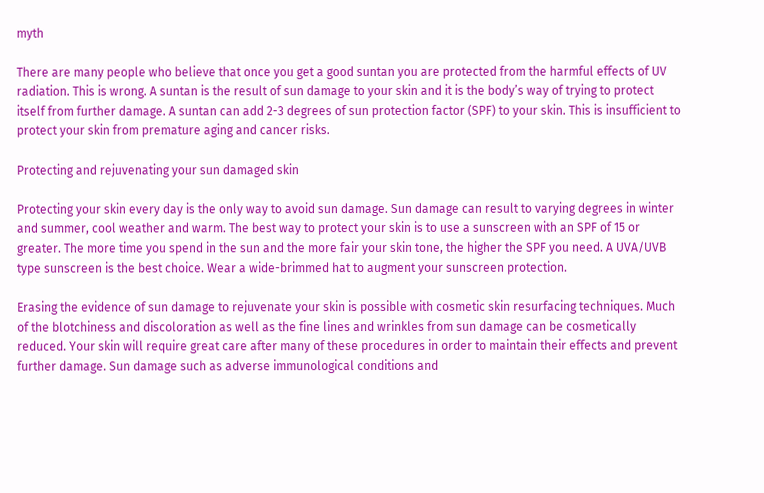myth

There are many people who believe that once you get a good suntan you are protected from the harmful effects of UV radiation. This is wrong. A suntan is the result of sun damage to your skin and it is the body’s way of trying to protect itself from further damage. A suntan can add 2-3 degrees of sun protection factor (SPF) to your skin. This is insufficient to protect your skin from premature aging and cancer risks.

Protecting and rejuvenating your sun damaged skin

Protecting your skin every day is the only way to avoid sun damage. Sun damage can result to varying degrees in winter and summer, cool weather and warm. The best way to protect your skin is to use a sunscreen with an SPF of 15 or greater. The more time you spend in the sun and the more fair your skin tone, the higher the SPF you need. A UVA/UVB type sunscreen is the best choice. Wear a wide-brimmed hat to augment your sunscreen protection.

Erasing the evidence of sun damage to rejuvenate your skin is possible with cosmetic skin resurfacing techniques. Much of the blotchiness and discoloration as well as the fine lines and wrinkles from sun damage can be cosmetically reduced. Your skin will require great care after many of these procedures in order to maintain their effects and prevent further damage. Sun damage such as adverse immunological conditions and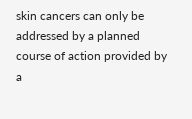skin cancers can only be addressed by a planned course of action provided by a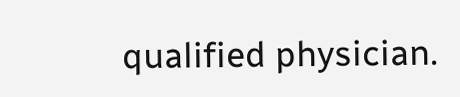qualified physician.